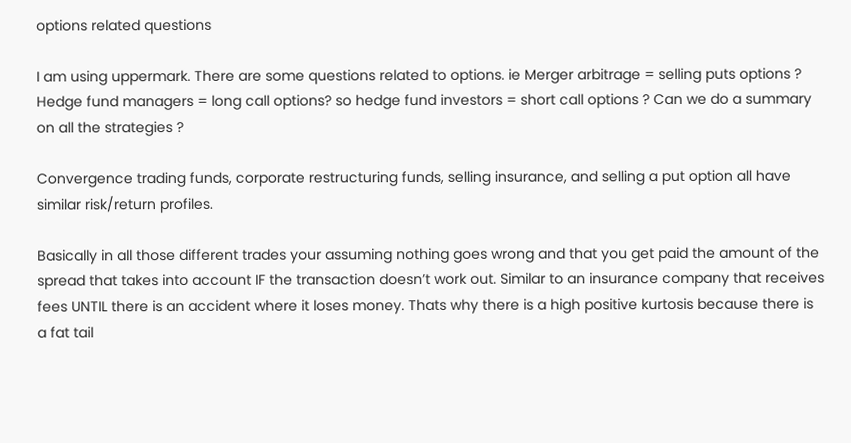options related questions

I am using uppermark. There are some questions related to options. ie Merger arbitrage = selling puts options ? Hedge fund managers = long call options? so hedge fund investors = short call options ? Can we do a summary on all the strategies ?

Convergence trading funds, corporate restructuring funds, selling insurance, and selling a put option all have similar risk/return profiles.

Basically in all those different trades your assuming nothing goes wrong and that you get paid the amount of the spread that takes into account IF the transaction doesn’t work out. Similar to an insurance company that receives fees UNTIL there is an accident where it loses money. Thats why there is a high positive kurtosis because there is a fat tail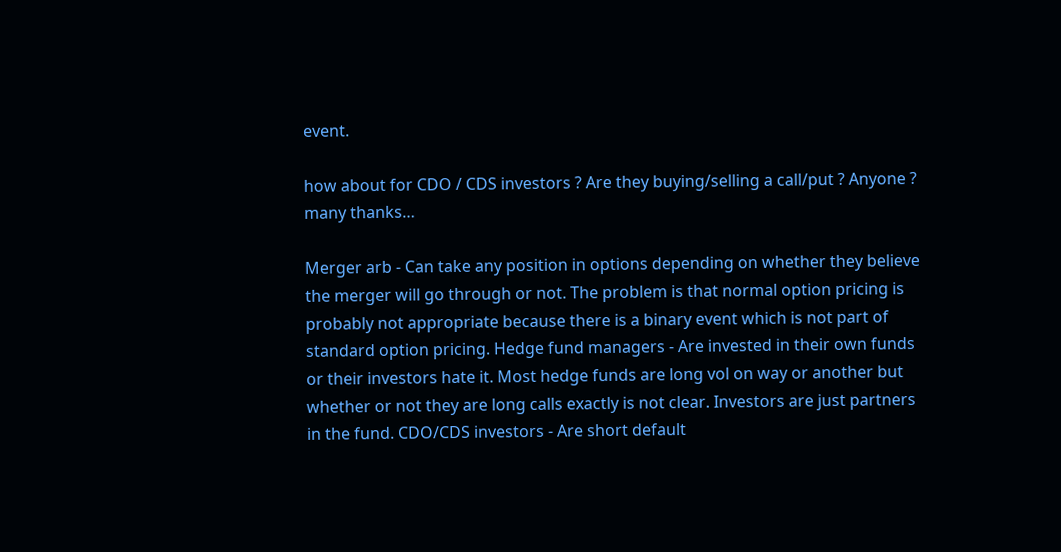event.

how about for CDO / CDS investors ? Are they buying/selling a call/put ? Anyone ? many thanks…

Merger arb - Can take any position in options depending on whether they believe the merger will go through or not. The problem is that normal option pricing is probably not appropriate because there is a binary event which is not part of standard option pricing. Hedge fund managers - Are invested in their own funds or their investors hate it. Most hedge funds are long vol on way or another but whether or not they are long calls exactly is not clear. Investors are just partners in the fund. CDO/CDS investors - Are short default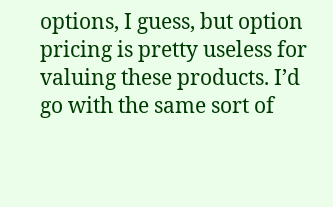options, I guess, but option pricing is pretty useless for valuing these products. I’d go with the same sort of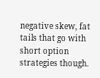negative skew, fat tails that go with short option strategies though.